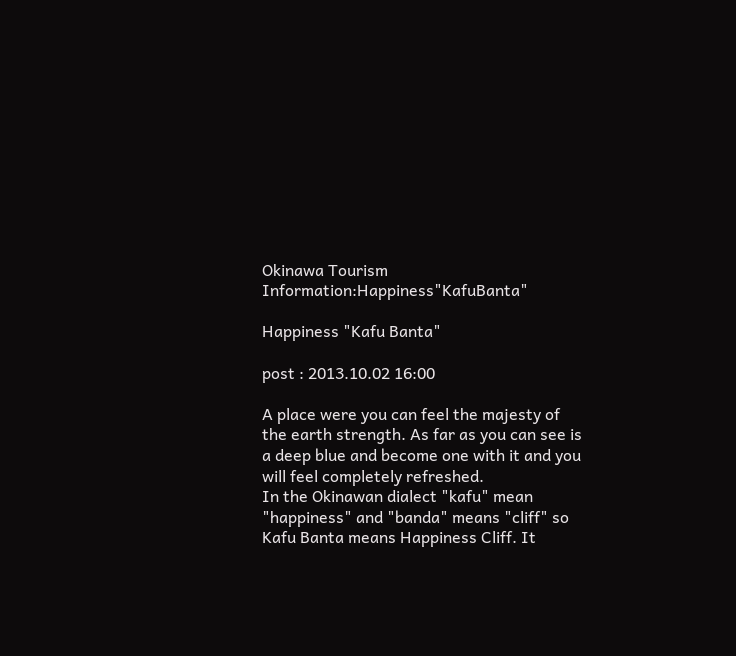Okinawa Tourism Information:Happiness"KafuBanta"

Happiness "Kafu Banta"

post : 2013.10.02 16:00

A place were you can feel the majesty of the earth strength. As far as you can see is a deep blue and become one with it and you will feel completely refreshed.
In the Okinawan dialect "kafu" mean "happiness" and "banda" means "cliff" so Kafu Banta means Happiness Cliff. It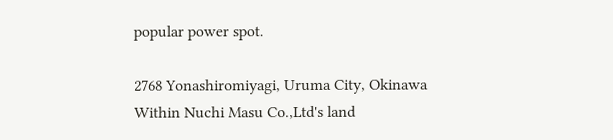popular power spot.

2768 Yonashiromiyagi, Uruma City, Okinawa
Within Nuchi Masu Co.,Ltd's land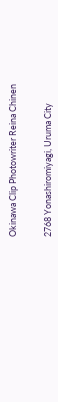Okinawa Clip Photowriter Reina Chinen


2768 Yonashiromiyagi, Uruma City